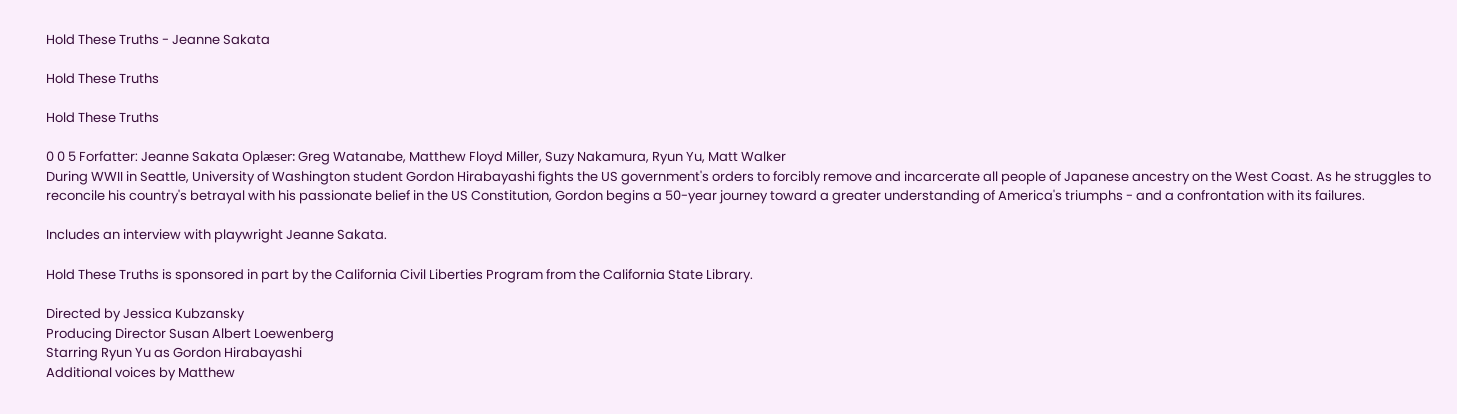Hold These Truths - Jeanne Sakata

Hold These Truths

Hold These Truths

0 0 5 Forfatter: Jeanne Sakata Oplæser: Greg Watanabe, Matthew Floyd Miller, Suzy Nakamura, Ryun Yu, Matt Walker
During WWII in Seattle, University of Washington student Gordon Hirabayashi fights the US government's orders to forcibly remove and incarcerate all people of Japanese ancestry on the West Coast. As he struggles to reconcile his country's betrayal with his passionate belief in the US Constitution, Gordon begins a 50-year journey toward a greater understanding of America's triumphs - and a confrontation with its failures.

Includes an interview with playwright Jeanne Sakata.

Hold These Truths is sponsored in part by the California Civil Liberties Program from the California State Library.

Directed by Jessica Kubzansky
Producing Director Susan Albert Loewenberg
Starring Ryun Yu as Gordon Hirabayashi
Additional voices by Matthew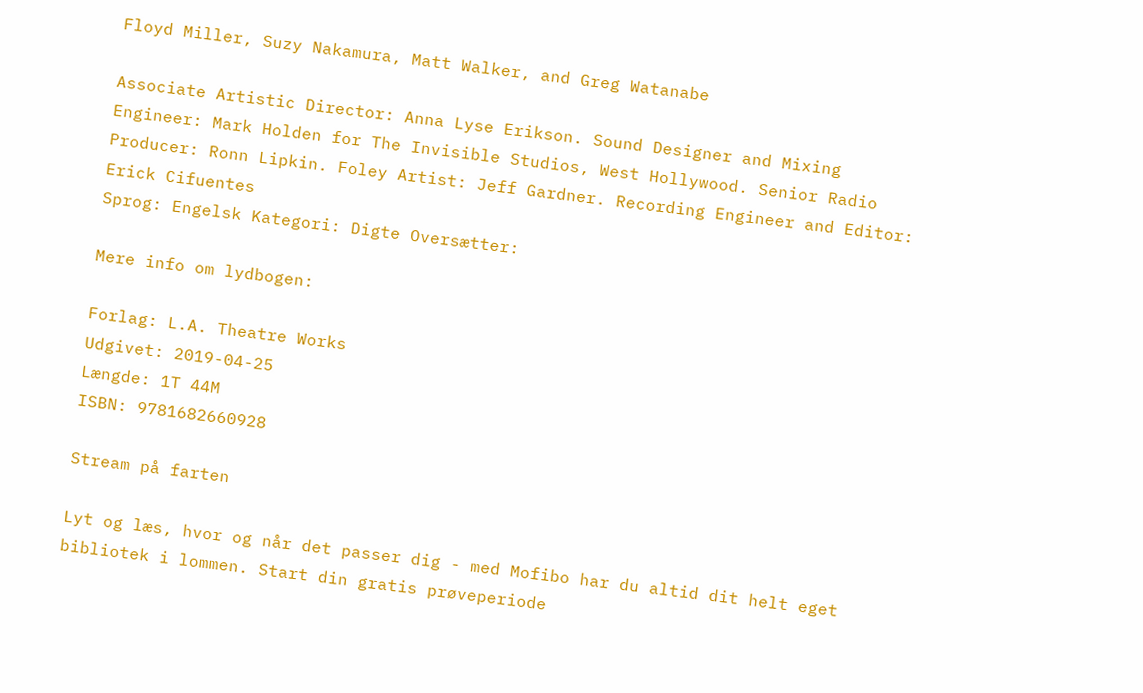Floyd Miller, Suzy Nakamura, Matt Walker, and Greg Watanabe

Associate Artistic Director: Anna Lyse Erikson. Sound Designer and Mixing Engineer: Mark Holden for The Invisible Studios, West Hollywood. Senior Radio Producer: Ronn Lipkin. Foley Artist: Jeff Gardner. Recording Engineer and Editor: Erick Cifuentes
Sprog: Engelsk Kategori: Digte Oversætter:

Mere info om lydbogen:

Forlag: L.A. Theatre Works
Udgivet: 2019-04-25
Længde: 1T 44M
ISBN: 9781682660928

Stream på farten

Lyt og læs, hvor og når det passer dig - med Mofibo har du altid dit helt eget bibliotek i lommen. Start din gratis prøveperiode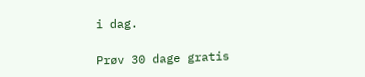i dag.

Prøv 30 dage gratis